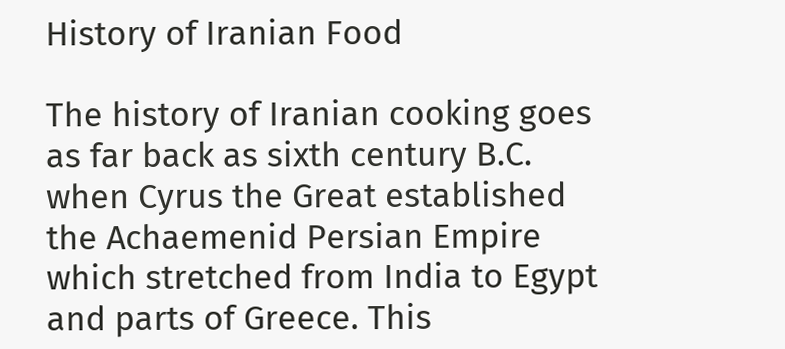History of Iranian Food

The history of Iranian cooking goes as far back as sixth century B.C. when Cyrus the Great established the Achaemenid Persian Empire which stretched from India to Egypt and parts of Greece. This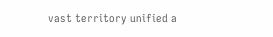vast territory unified a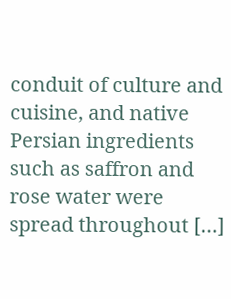conduit of culture and cuisine, and native Persian ingredients such as saffron and rose water were spread throughout […]